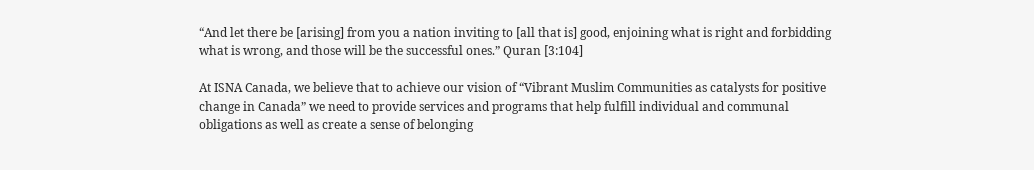“And let there be [arising] from you a nation inviting to [all that is] good, enjoining what is right and forbidding what is wrong, and those will be the successful ones.” Quran [3:104]

At ISNA Canada, we believe that to achieve our vision of “Vibrant Muslim Communities as catalysts for positive change in Canada” we need to provide services and programs that help fulfill individual and communal obligations as well as create a sense of belonging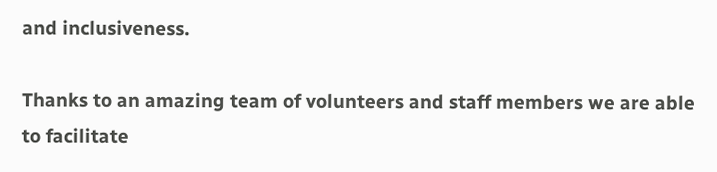and inclusiveness.

Thanks to an amazing team of volunteers and staff members we are able to facilitate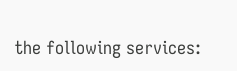the following services: